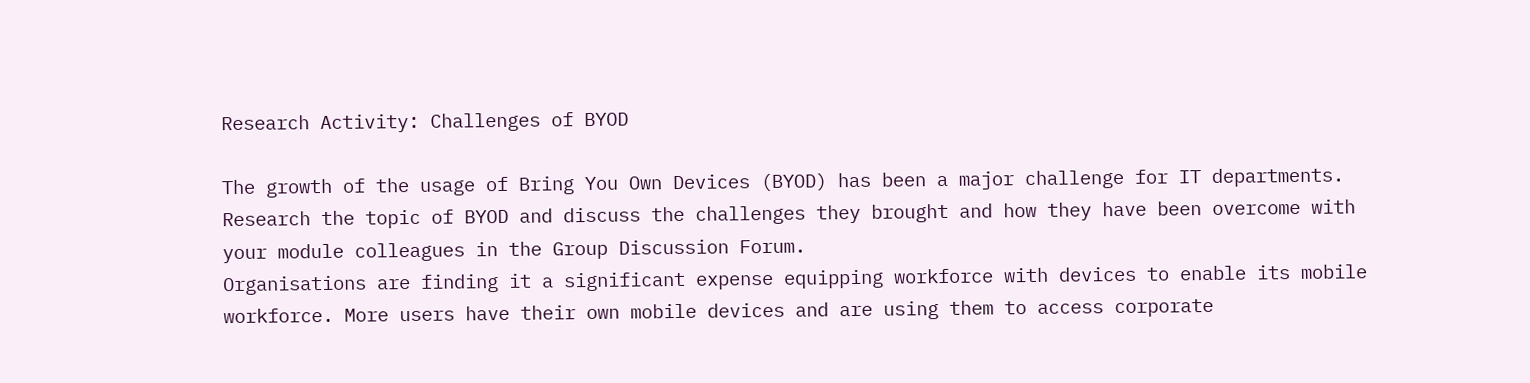Research Activity: Challenges of BYOD

The growth of the usage of Bring You Own Devices (BYOD) has been a major challenge for IT departments. Research the topic of BYOD and discuss the challenges they brought and how they have been overcome with your module colleagues in the Group Discussion Forum.
Organisations are finding it a significant expense equipping workforce with devices to enable its mobile workforce. More users have their own mobile devices and are using them to access corporate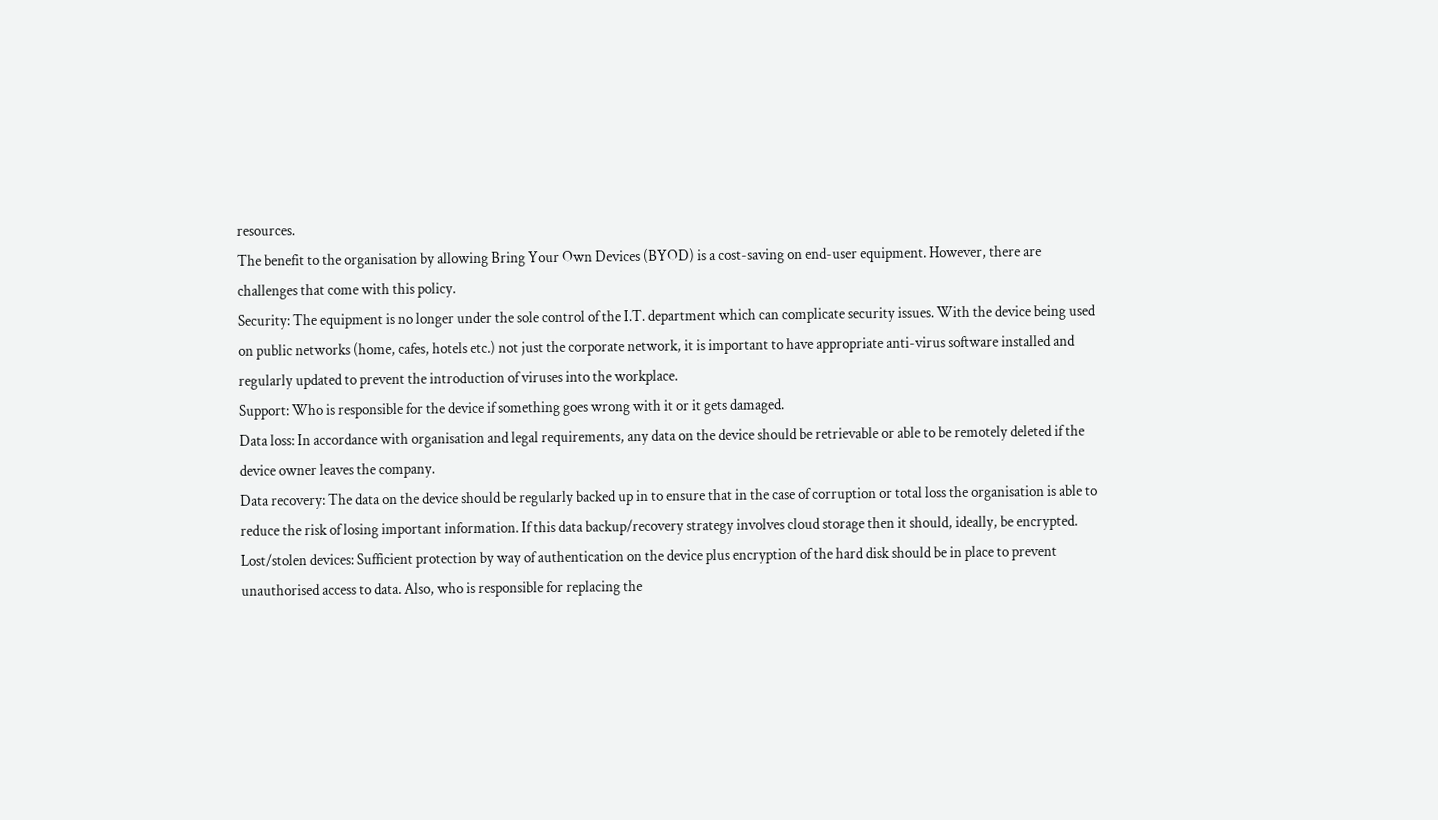resources.
The benefit to the organisation by allowing Bring Your Own Devices (BYOD) is a cost-saving on end-user equipment. However, there are challenges that come with this policy.
Security: The equipment is no longer under the sole control of the I.T. department which can complicate security issues. With the device being used on public networks (home, cafes, hotels etc.) not just the corporate network, it is important to have appropriate anti-virus software installed and regularly updated to prevent the introduction of viruses into the workplace.
Support: Who is responsible for the device if something goes wrong with it or it gets damaged.
Data loss: In accordance with organisation and legal requirements, any data on the device should be retrievable or able to be remotely deleted if the device owner leaves the company.
Data recovery: The data on the device should be regularly backed up in to ensure that in the case of corruption or total loss the organisation is able to reduce the risk of losing important information. If this data backup/recovery strategy involves cloud storage then it should, ideally, be encrypted.
Lost/stolen devices: Sufficient protection by way of authentication on the device plus encryption of the hard disk should be in place to prevent unauthorised access to data. Also, who is responsible for replacing the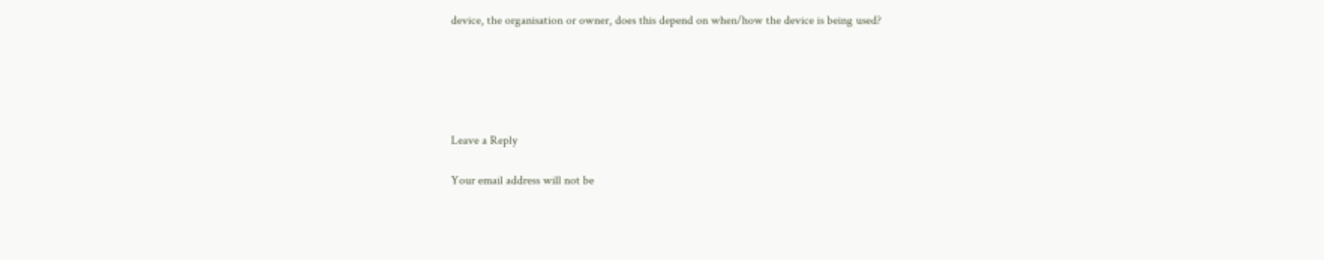device, the organisation or owner, does this depend on when/how the device is being used?





Leave a Reply

Your email address will not be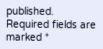published. Required fields are marked *